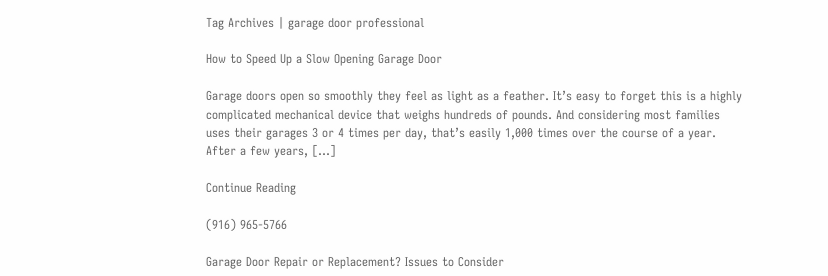Tag Archives | garage door professional

How to Speed Up a Slow Opening Garage Door

Garage doors open so smoothly they feel as light as a feather. It’s easy to forget this is a highly complicated mechanical device that weighs hundreds of pounds. And considering most families uses their garages 3 or 4 times per day, that’s easily 1,000 times over the course of a year. After a few years, […]

Continue Reading

(916) 965-5766

Garage Door Repair or Replacement? Issues to Consider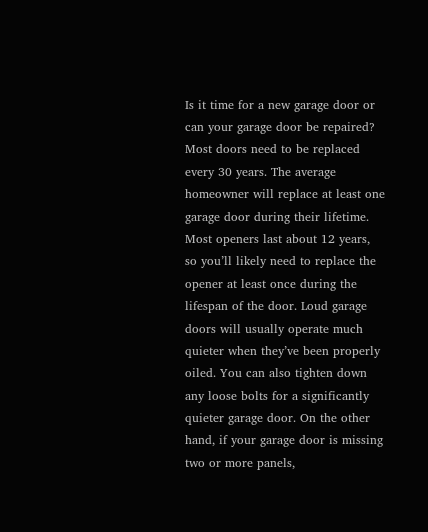Is it time for a new garage door or can your garage door be repaired? Most doors need to be replaced every 30 years. The average homeowner will replace at least one garage door during their lifetime. Most openers last about 12 years, so you’ll likely need to replace the opener at least once during the lifespan of the door. Loud garage doors will usually operate much quieter when they’ve been properly oiled. You can also tighten down any loose bolts for a significantly quieter garage door. On the other hand, if your garage door is missing two or more panels,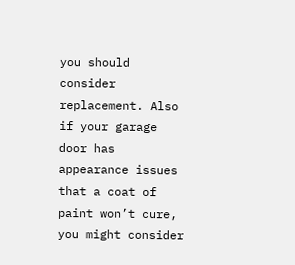you should consider replacement. Also if your garage door has appearance issues that a coat of paint won’t cure, you might consider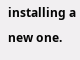installing a new one.